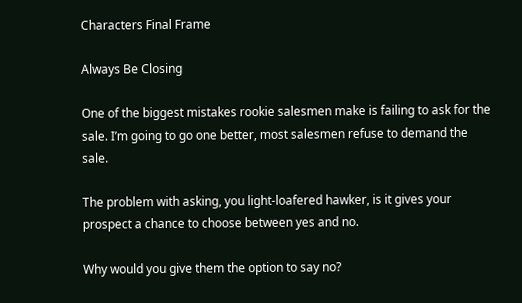Characters Final Frame

Always Be Closing

One of the biggest mistakes rookie salesmen make is failing to ask for the sale. I’m going to go one better, most salesmen refuse to demand the sale.

The problem with asking, you light-loafered hawker, is it gives your prospect a chance to choose between yes and no.

Why would you give them the option to say no?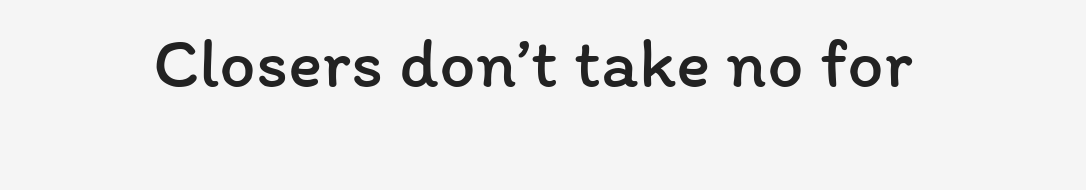Closers don’t take no for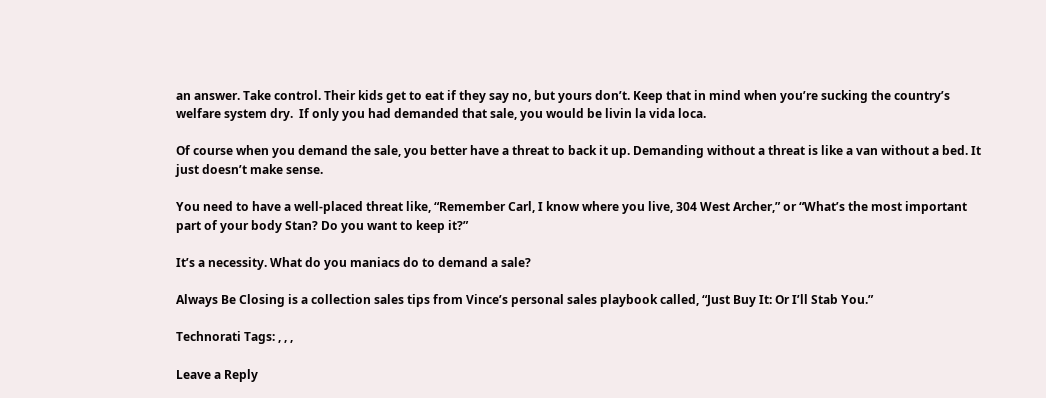an answer. Take control. Their kids get to eat if they say no, but yours don’t. Keep that in mind when you’re sucking the country’s welfare system dry.  If only you had demanded that sale, you would be livin la vida loca.

Of course when you demand the sale, you better have a threat to back it up. Demanding without a threat is like a van without a bed. It just doesn’t make sense.

You need to have a well-placed threat like, “Remember Carl, I know where you live, 304 West Archer,” or “What’s the most important part of your body Stan? Do you want to keep it?”

It’s a necessity. What do you maniacs do to demand a sale?

Always Be Closing is a collection sales tips from Vince’s personal sales playbook called, “Just Buy It: Or I’ll Stab You.”

Technorati Tags: , , ,

Leave a Reply